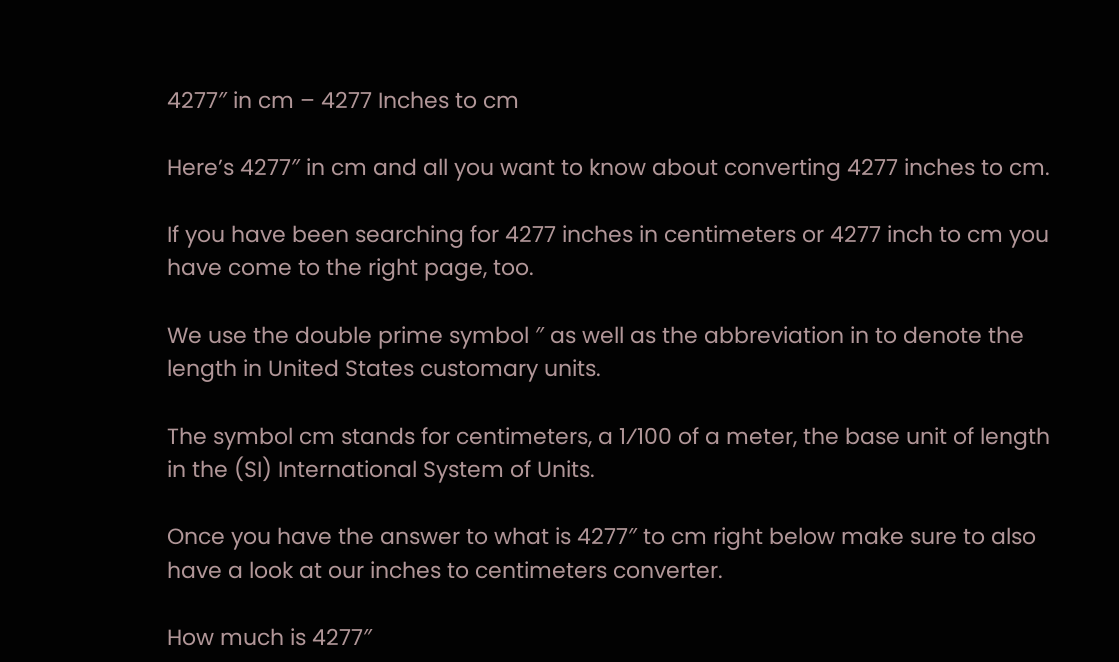4277″ in cm – 4277 Inches to cm

Here’s 4277″ in cm and all you want to know about converting 4277 inches to cm.

If you have been searching for 4277 inches in centimeters or 4277 inch to cm you have come to the right page, too.

We use the double prime symbol ″ as well as the abbreviation in to denote the length in United States customary units.

The symbol cm stands for centimeters, a 1⁄100 of a meter, the base unit of length in the (SI) International System of Units.

Once you have the answer to what is 4277″ to cm right below make sure to also have a look at our inches to centimeters converter.

How much is 4277″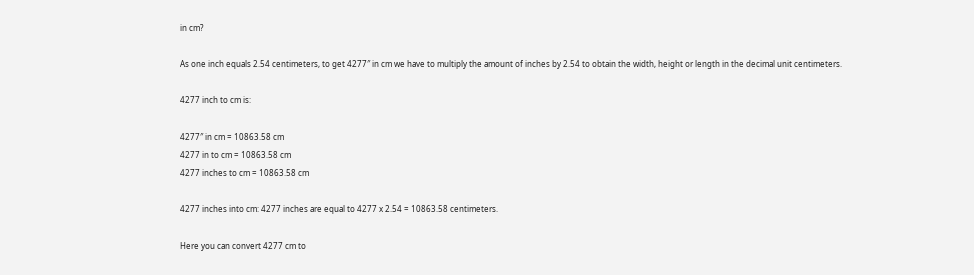in cm?

As one inch equals 2.54 centimeters, to get 4277″ in cm we have to multiply the amount of inches by 2.54 to obtain the width, height or length in the decimal unit centimeters.

4277 inch to cm is:

4277″ in cm = 10863.58 cm
4277 in to cm = 10863.58 cm
4277 inches to cm = 10863.58 cm

4277 inches into cm: 4277 inches are equal to 4277 x 2.54 = 10863.58 centimeters.

Here you can convert 4277 cm to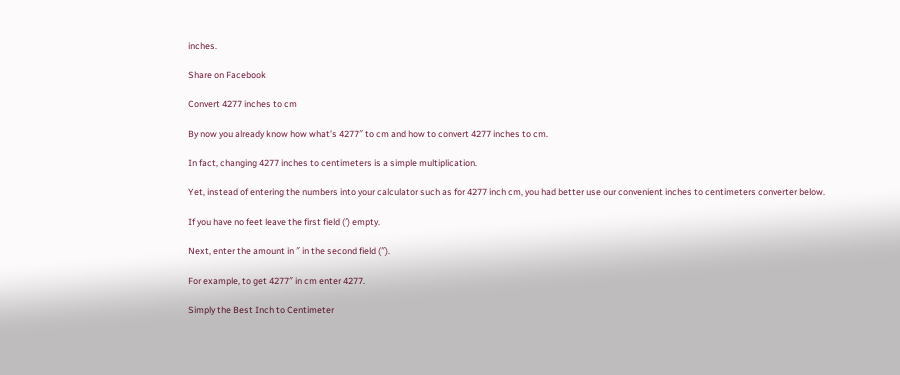inches.

Share on Facebook

Convert 4277 inches to cm

By now you already know how what’s 4277″ to cm and how to convert 4277 inches to cm.

In fact, changing 4277 inches to centimeters is a simple multiplication.

Yet, instead of entering the numbers into your calculator such as for 4277 inch cm, you had better use our convenient inches to centimeters converter below.

If you have no feet leave the first field (′) empty.

Next, enter the amount in ″ in the second field (″).

For example, to get 4277″ in cm enter 4277.

Simply the Best Inch to Centimeter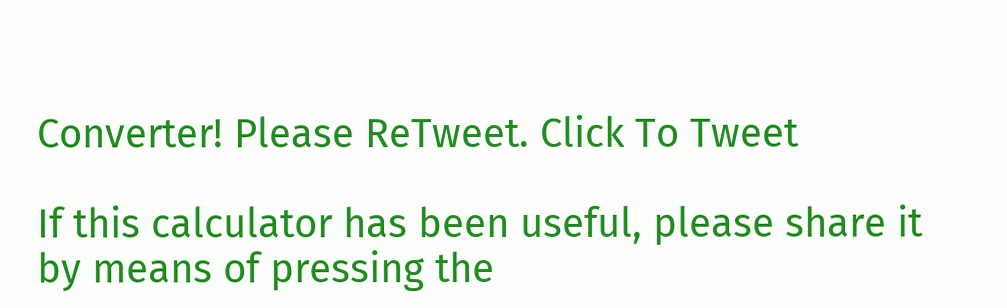Converter! Please ReTweet. Click To Tweet

If this calculator has been useful, please share it by means of pressing the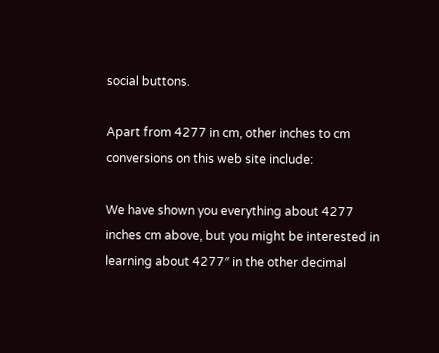social buttons.

Apart from 4277 in cm, other inches to cm conversions on this web site include:

We have shown you everything about 4277 inches cm above, but you might be interested in learning about 4277″ in the other decimal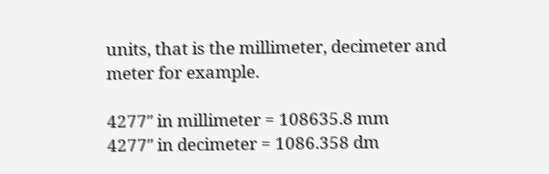units, that is the millimeter, decimeter and meter for example.

4277″ in millimeter = 108635.8 mm
4277″ in decimeter = 1086.358 dm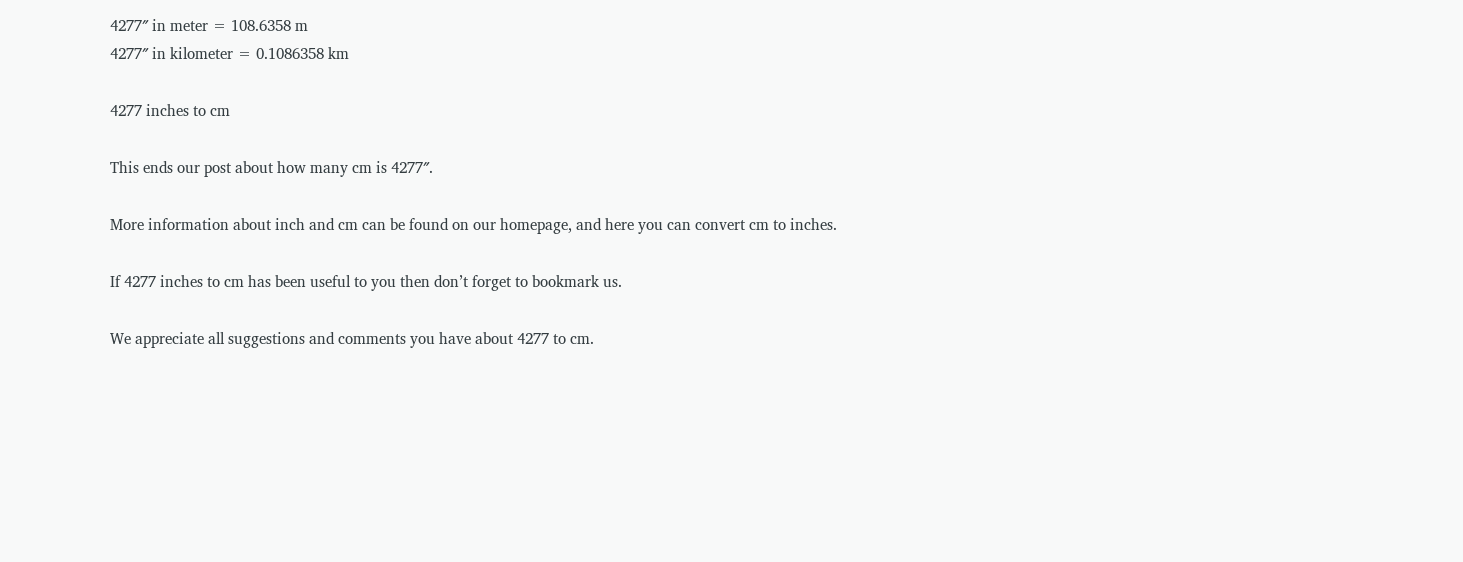4277″ in meter = 108.6358 m
4277″ in kilometer = 0.1086358 km

4277 inches to cm

This ends our post about how many cm is 4277″.

More information about inch and cm can be found on our homepage, and here you can convert cm to inches.

If 4277 inches to cm has been useful to you then don’t forget to bookmark us.

We appreciate all suggestions and comments you have about 4277 to cm.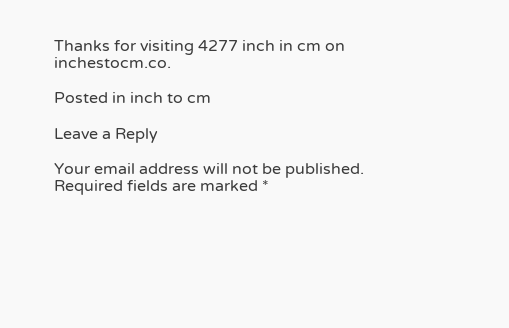Thanks for visiting 4277 inch in cm on inchestocm.co.

Posted in inch to cm

Leave a Reply

Your email address will not be published. Required fields are marked *